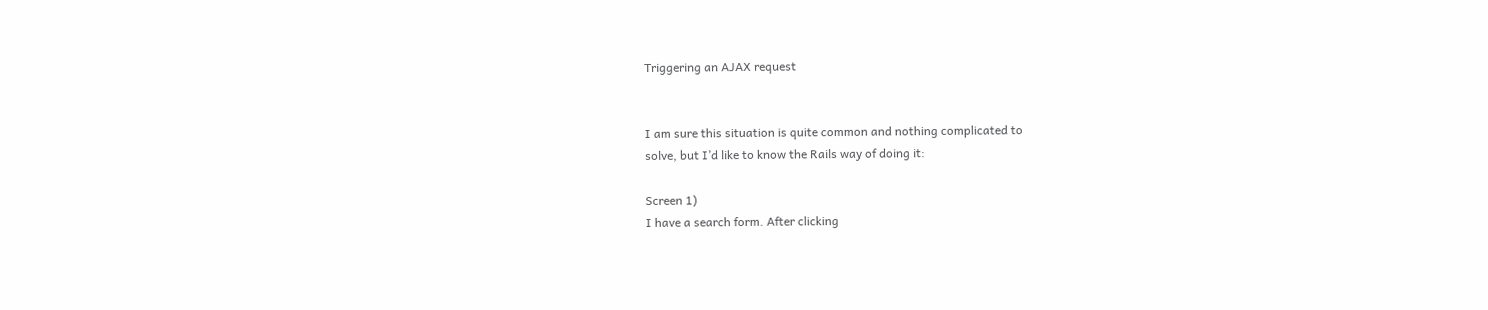Triggering an AJAX request


I am sure this situation is quite common and nothing complicated to
solve, but I’d like to know the Rails way of doing it:

Screen 1)
I have a search form. After clicking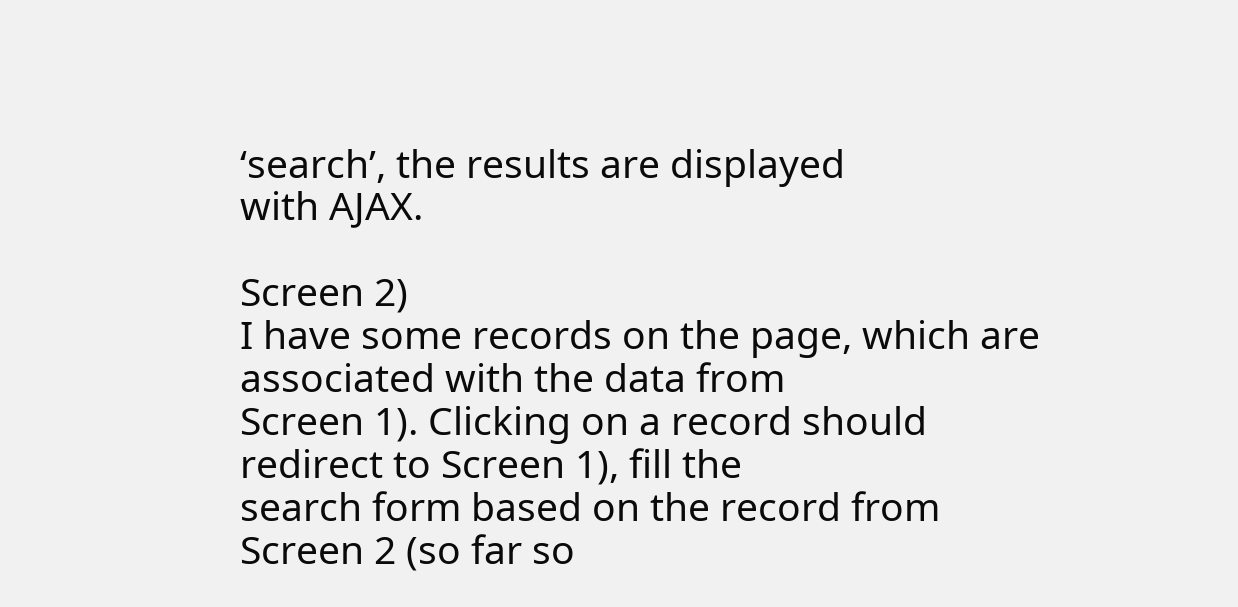‘search’, the results are displayed
with AJAX.

Screen 2)
I have some records on the page, which are associated with the data from
Screen 1). Clicking on a record should redirect to Screen 1), fill the
search form based on the record from Screen 2 (so far so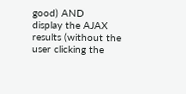good) AND
display the AJAX results (without the user clicking the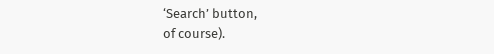‘Search’ button,
of course).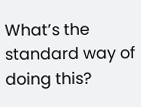What’s the standard way of doing this?